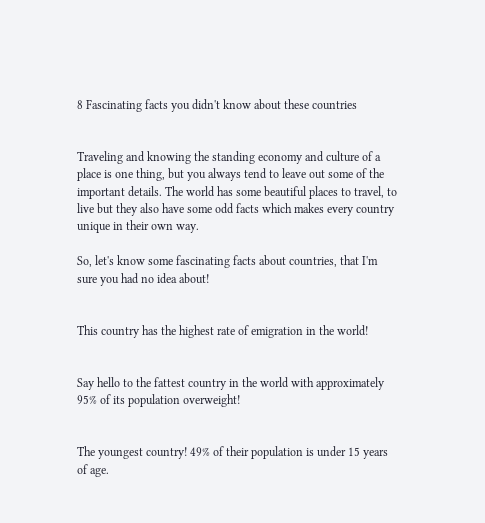8 Fascinating facts you didn't know about these countries


Traveling and knowing the standing economy and culture of a place is one thing, but you always tend to leave out some of the important details. The world has some beautiful places to travel, to live but they also have some odd facts which makes every country unique in their own way.

So, let's know some fascinating facts about countries, that I'm sure you had no idea about!


This country has the highest rate of emigration in the world!


Say hello to the fattest country in the world with approximately 95% of its population overweight!


The youngest country! 49% of their population is under 15 years of age.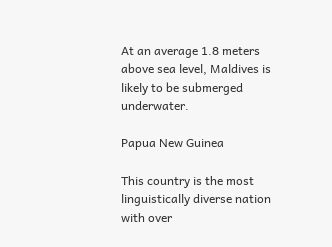At an average 1.8 meters above sea level, Maldives is likely to be submerged underwater.

Papua New Guinea

This country is the most linguistically diverse nation with over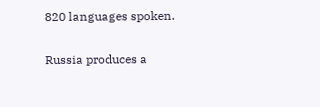820 languages spoken.


Russia produces a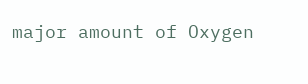major amount of Oxygen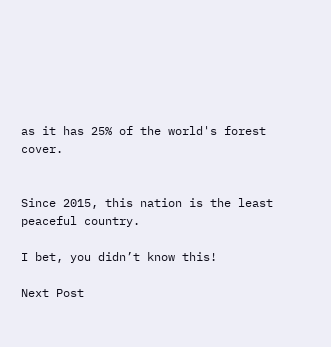as it has 25% of the world's forest cover.


Since 2015, this nation is the least peaceful country.

I bet, you didn’t know this!

Next Post